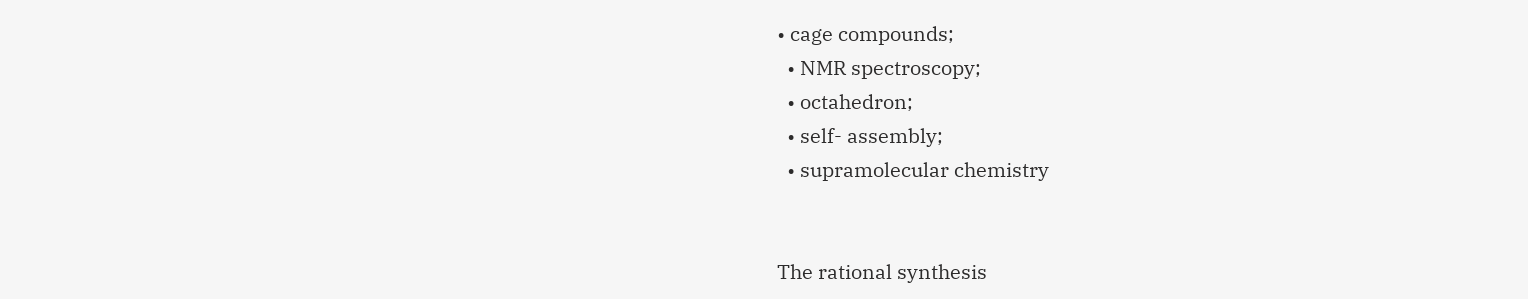• cage compounds;
  • NMR spectroscopy;
  • octahedron;
  • self- assembly;
  • supramolecular chemistry


The rational synthesis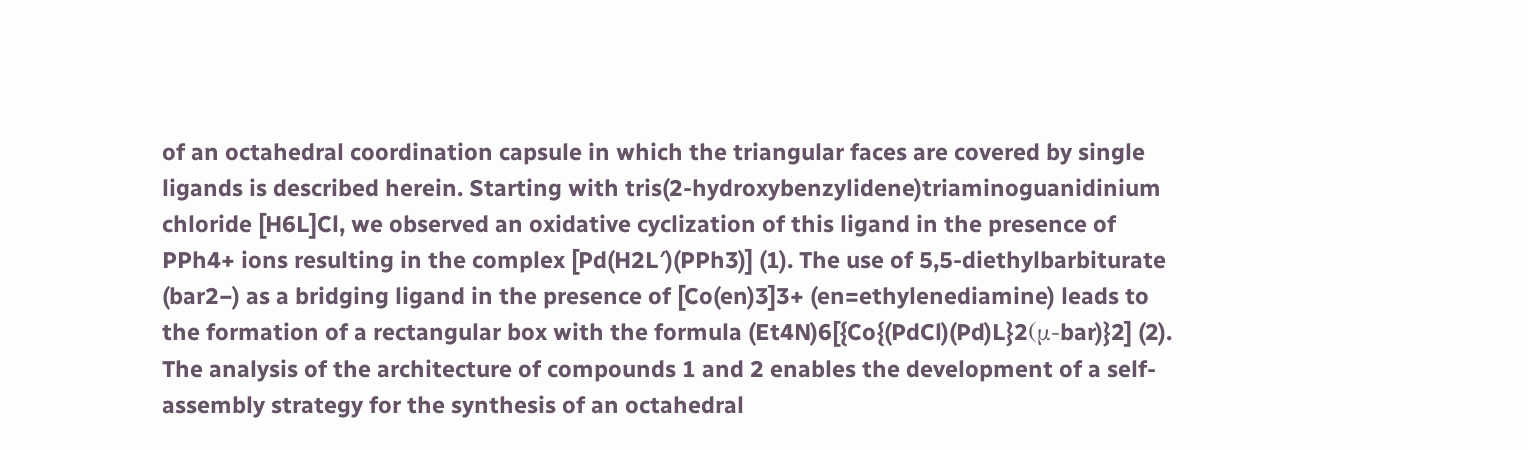of an octahedral coordination capsule in which the triangular faces are covered by single ligands is described herein. Starting with tris(2-hydroxybenzylidene)triaminoguanidinium chloride [H6L]Cl, we observed an oxidative cyclization of this ligand in the presence of PPh4+ ions resulting in the complex [Pd(H2L′)(PPh3)] (1). The use of 5,5-diethylbarbiturate (bar2−) as a bridging ligand in the presence of [Co(en)3]3+ (en=ethylenediamine) leads to the formation of a rectangular box with the formula (Et4N)6[{Co{(PdCl)(Pd)L}2(μ-bar)}2] (2). The analysis of the architecture of compounds 1 and 2 enables the development of a self-assembly strategy for the synthesis of an octahedral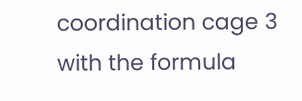coordination cage 3 with the formula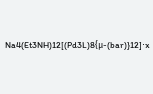Na4(Et3NH)12[(Pd3L)8{μ-(bar)}12]⋅x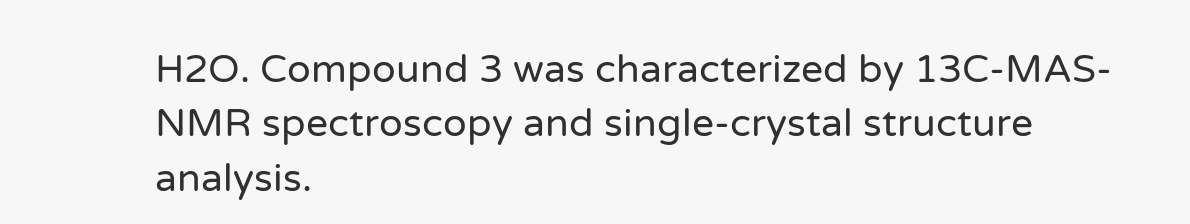H2O. Compound 3 was characterized by 13C-MAS-NMR spectroscopy and single-crystal structure analysis.